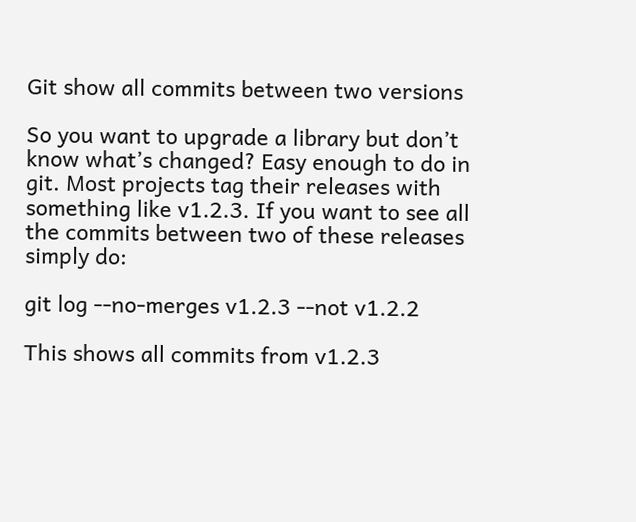Git show all commits between two versions

So you want to upgrade a library but don’t know what’s changed? Easy enough to do in git. Most projects tag their releases with something like v1.2.3. If you want to see all the commits between two of these releases simply do:

git log --no-merges v1.2.3 --not v1.2.2

This shows all commits from v1.2.3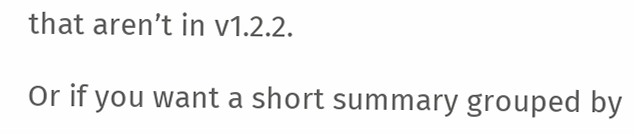that aren’t in v1.2.2.

Or if you want a short summary grouped by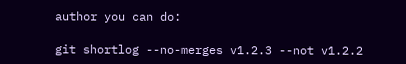author you can do:

git shortlog --no-merges v1.2.3 --not v1.2.2